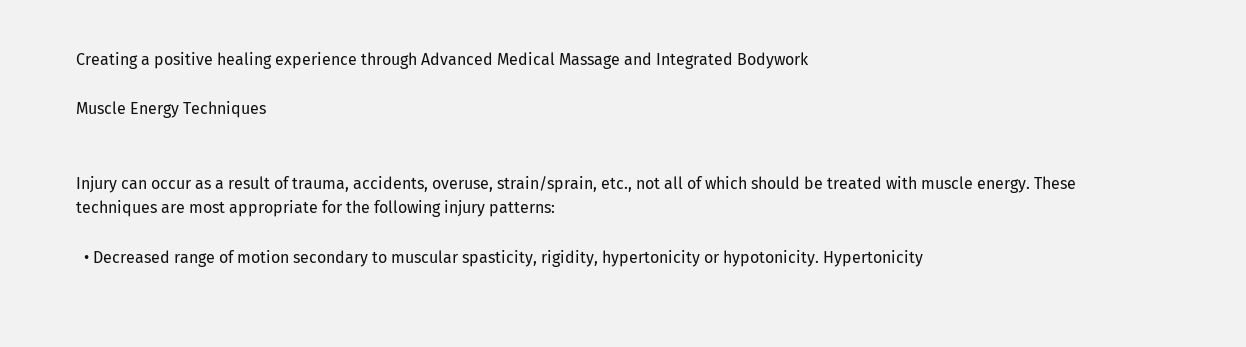Creating a positive healing experience through Advanced Medical Massage and Integrated Bodywork

Muscle Energy Techniques


Injury can occur as a result of trauma, accidents, overuse, strain/sprain, etc., not all of which should be treated with muscle energy. These techniques are most appropriate for the following injury patterns:

  • Decreased range of motion secondary to muscular spasticity, rigidity, hypertonicity or hypotonicity. Hypertonicity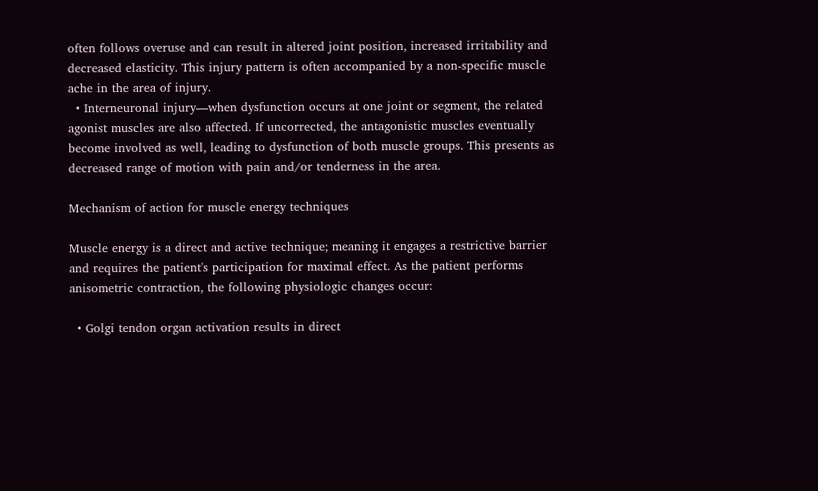often follows overuse and can result in altered joint position, increased irritability and decreased elasticity. This injury pattern is often accompanied by a non-specific muscle ache in the area of injury.
  • Interneuronal injury—when dysfunction occurs at one joint or segment, the related agonist muscles are also affected. If uncorrected, the antagonistic muscles eventually become involved as well, leading to dysfunction of both muscle groups. This presents as decreased range of motion with pain and/or tenderness in the area.

Mechanism of action for muscle energy techniques

Muscle energy is a direct and active technique; meaning it engages a restrictive barrier and requires the patient's participation for maximal effect. As the patient performs anisometric contraction, the following physiologic changes occur:

  • Golgi tendon organ activation results in direct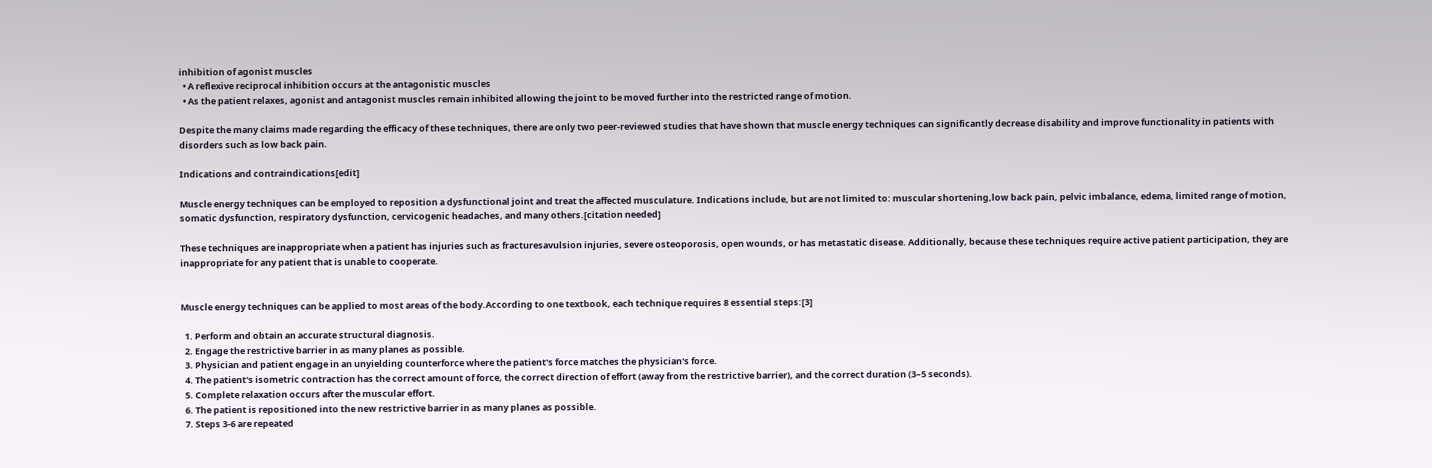inhibition of agonist muscles
  • A reflexive reciprocal inhibition occurs at the antagonistic muscles
  • As the patient relaxes, agonist and antagonist muscles remain inhibited allowing the joint to be moved further into the restricted range of motion.

Despite the many claims made regarding the efficacy of these techniques, there are only two peer-reviewed studies that have shown that muscle energy techniques can significantly decrease disability and improve functionality in patients with disorders such as low back pain.

Indications and contraindications[edit]

Muscle energy techniques can be employed to reposition a dysfunctional joint and treat the affected musculature. Indications include, but are not limited to: muscular shortening,low back pain, pelvic imbalance, edema, limited range of motion, somatic dysfunction, respiratory dysfunction, cervicogenic headaches, and many others.[citation needed]

These techniques are inappropriate when a patient has injuries such as fracturesavulsion injuries, severe osteoporosis, open wounds, or has metastatic disease. Additionally, because these techniques require active patient participation, they are inappropriate for any patient that is unable to cooperate.


Muscle energy techniques can be applied to most areas of the body.According to one textbook, each technique requires 8 essential steps:[3]

  1. Perform and obtain an accurate structural diagnosis.
  2. Engage the restrictive barrier in as many planes as possible.
  3. Physician and patient engage in an unyielding counterforce where the patient's force matches the physician's force.
  4. The patient's isometric contraction has the correct amount of force, the correct direction of effort (away from the restrictive barrier), and the correct duration (3–5 seconds).
  5. Complete relaxation occurs after the muscular effort.
  6. The patient is repositioned into the new restrictive barrier in as many planes as possible.
  7. Steps 3-6 are repeated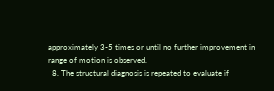approximately 3-5 times or until no further improvement in range of motion is observed.
  8. The structural diagnosis is repeated to evaluate if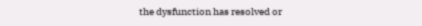the dysfunction has resolved or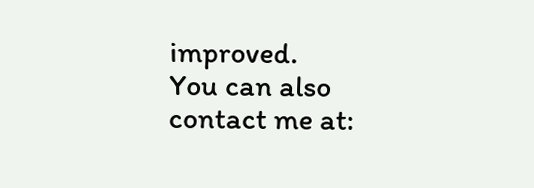improved.
You can also contact me at: